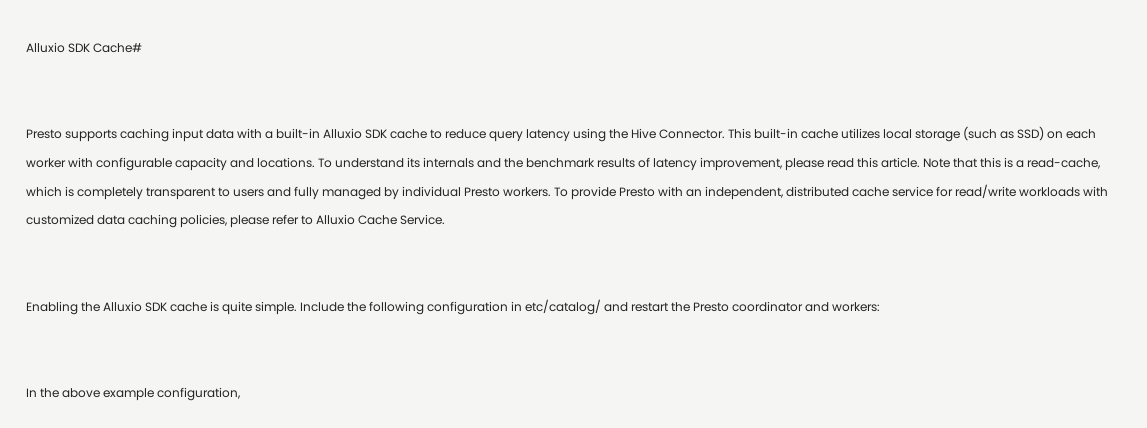Alluxio SDK Cache#


Presto supports caching input data with a built-in Alluxio SDK cache to reduce query latency using the Hive Connector. This built-in cache utilizes local storage (such as SSD) on each worker with configurable capacity and locations. To understand its internals and the benchmark results of latency improvement, please read this article. Note that this is a read-cache, which is completely transparent to users and fully managed by individual Presto workers. To provide Presto with an independent, distributed cache service for read/write workloads with customized data caching policies, please refer to Alluxio Cache Service.


Enabling the Alluxio SDK cache is quite simple. Include the following configuration in etc/catalog/ and restart the Presto coordinator and workers:


In the above example configuration,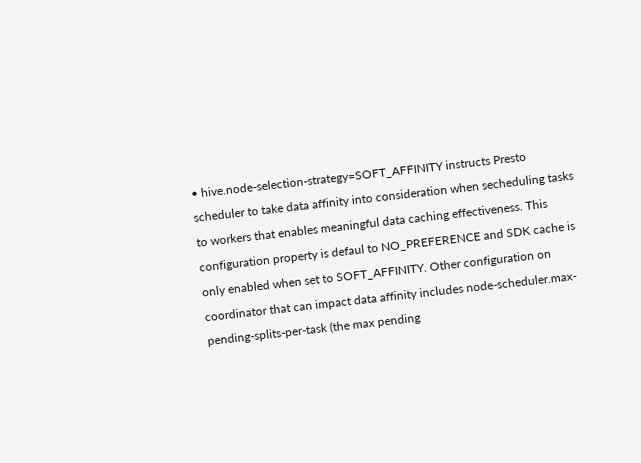• hive.node-selection-strategy=SOFT_AFFINITY instructs Presto scheduler to take data affinity into consideration when secheduling tasks to workers that enables meaningful data caching effectiveness. This configuration property is defaul to NO_PREFERENCE and SDK cache is only enabled when set to SOFT_AFFINITY. Other configuration on coordinator that can impact data affinity includes node-scheduler.max-pending-splits-per-task (the max pending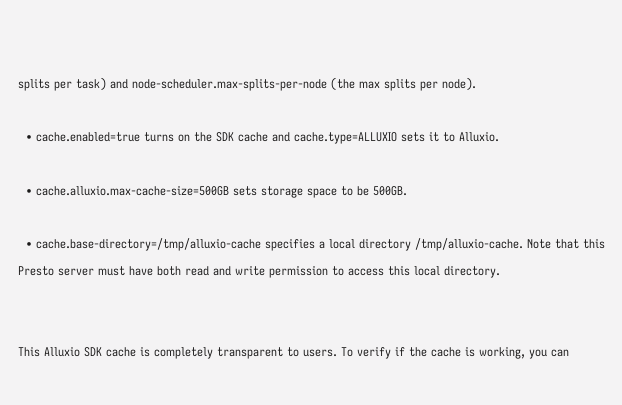splits per task) and node-scheduler.max-splits-per-node (the max splits per node).

  • cache.enabled=true turns on the SDK cache and cache.type=ALLUXIO sets it to Alluxio.

  • cache.alluxio.max-cache-size=500GB sets storage space to be 500GB.

  • cache.base-directory=/tmp/alluxio-cache specifies a local directory /tmp/alluxio-cache. Note that this Presto server must have both read and write permission to access this local directory.


This Alluxio SDK cache is completely transparent to users. To verify if the cache is working, you can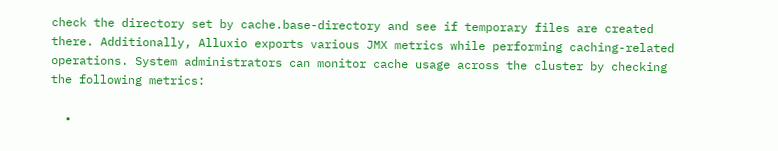check the directory set by cache.base-directory and see if temporary files are created there. Additionally, Alluxio exports various JMX metrics while performing caching-related operations. System administrators can monitor cache usage across the cluster by checking the following metrics:

  •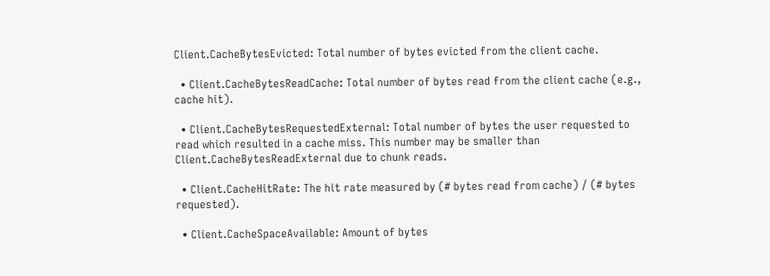Client.CacheBytesEvicted: Total number of bytes evicted from the client cache.

  • Client.CacheBytesReadCache: Total number of bytes read from the client cache (e.g., cache hit).

  • Client.CacheBytesRequestedExternal: Total number of bytes the user requested to read which resulted in a cache miss. This number may be smaller than Client.CacheBytesReadExternal due to chunk reads.

  • Client.CacheHitRate: The hit rate measured by (# bytes read from cache) / (# bytes requested).

  • Client.CacheSpaceAvailable: Amount of bytes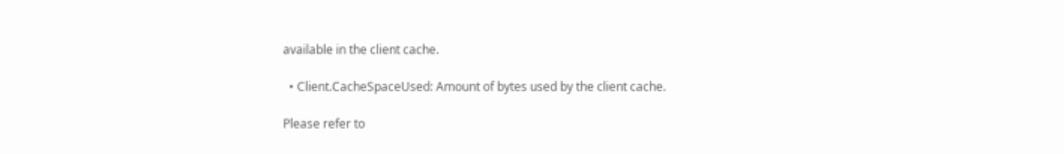available in the client cache.

  • Client.CacheSpaceUsed: Amount of bytes used by the client cache.

Please refer to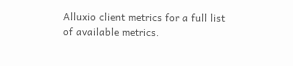Alluxio client metrics for a full list of available metrics.